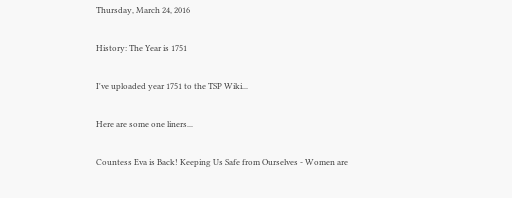Thursday, March 24, 2016

History: The Year is 1751

I've uploaded year 1751 to the TSP Wiki...

Here are some one liners...

Countess Eva is Back! Keeping Us Safe from Ourselves - Women are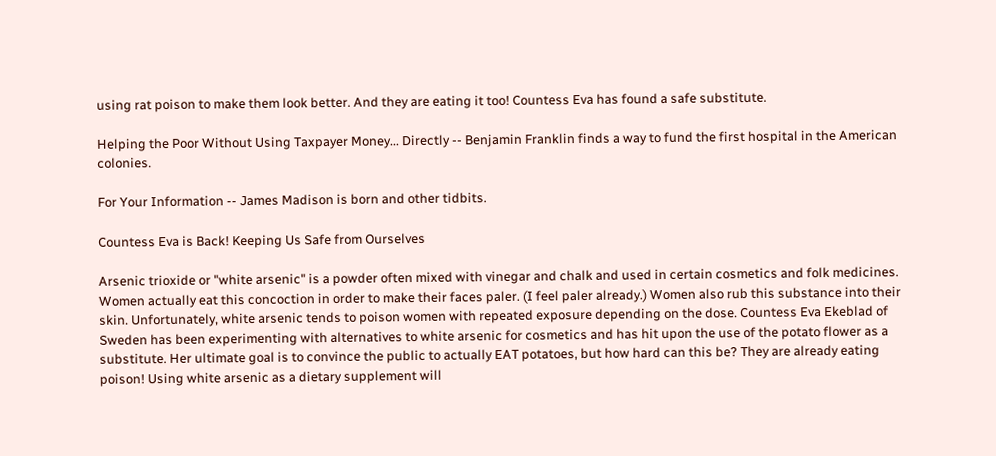using rat poison to make them look better. And they are eating it too! Countess Eva has found a safe substitute.

Helping the Poor Without Using Taxpayer Money... Directly -- Benjamin Franklin finds a way to fund the first hospital in the American colonies.

For Your Information -- James Madison is born and other tidbits.

Countess Eva is Back! Keeping Us Safe from Ourselves

Arsenic trioxide or "white arsenic" is a powder often mixed with vinegar and chalk and used in certain cosmetics and folk medicines. Women actually eat this concoction in order to make their faces paler. (I feel paler already.) Women also rub this substance into their skin. Unfortunately, white arsenic tends to poison women with repeated exposure depending on the dose. Countess Eva Ekeblad of Sweden has been experimenting with alternatives to white arsenic for cosmetics and has hit upon the use of the potato flower as a substitute. Her ultimate goal is to convince the public to actually EAT potatoes, but how hard can this be? They are already eating poison! Using white arsenic as a dietary supplement will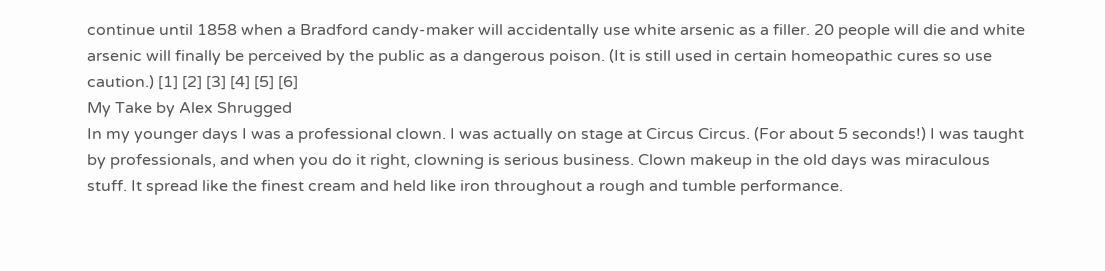continue until 1858 when a Bradford candy-maker will accidentally use white arsenic as a filler. 20 people will die and white arsenic will finally be perceived by the public as a dangerous poison. (It is still used in certain homeopathic cures so use caution.) [1] [2] [3] [4] [5] [6]
My Take by Alex Shrugged
In my younger days I was a professional clown. I was actually on stage at Circus Circus. (For about 5 seconds!) I was taught by professionals, and when you do it right, clowning is serious business. Clown makeup in the old days was miraculous stuff. It spread like the finest cream and held like iron throughout a rough and tumble performance.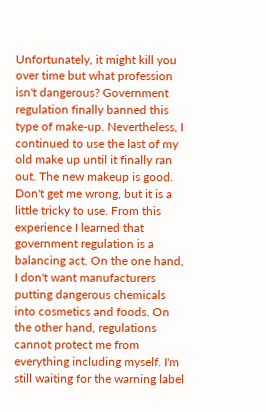Unfortunately, it might kill you over time but what profession isn't dangerous? Government regulation finally banned this type of make-up. Nevertheless, I continued to use the last of my old make up until it finally ran out. The new makeup is good. Don't get me wrong, but it is a little tricky to use. From this experience I learned that government regulation is a balancing act. On the one hand, I don't want manufacturers putting dangerous chemicals into cosmetics and foods. On the other hand, regulations cannot protect me from everything including myself. I'm still waiting for the warning label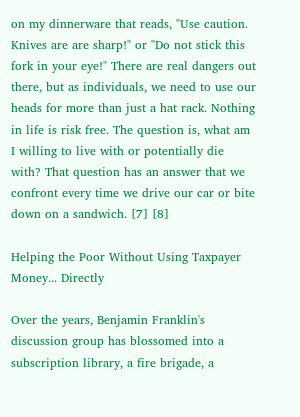on my dinnerware that reads, "Use caution. Knives are are sharp!" or "Do not stick this fork in your eye!" There are real dangers out there, but as individuals, we need to use our heads for more than just a hat rack. Nothing in life is risk free. The question is, what am I willing to live with or potentially die with? That question has an answer that we confront every time we drive our car or bite down on a sandwich. [7] [8]

Helping the Poor Without Using Taxpayer Money... Directly

Over the years, Benjamin Franklin's discussion group has blossomed into a subscription library, a fire brigade, a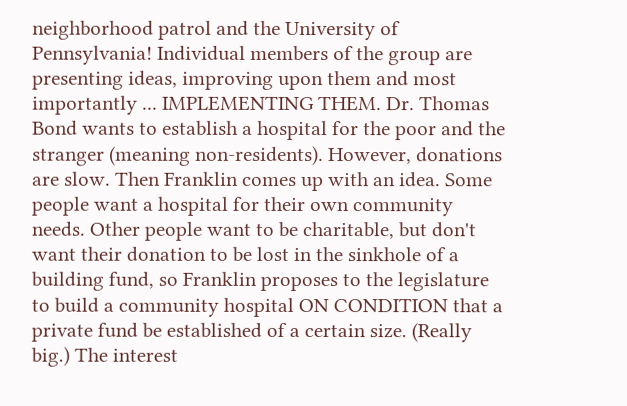neighborhood patrol and the University of Pennsylvania! Individual members of the group are presenting ideas, improving upon them and most importantly ... IMPLEMENTING THEM. Dr. Thomas Bond wants to establish a hospital for the poor and the stranger (meaning non-residents). However, donations are slow. Then Franklin comes up with an idea. Some people want a hospital for their own community needs. Other people want to be charitable, but don't want their donation to be lost in the sinkhole of a building fund, so Franklin proposes to the legislature to build a community hospital ON CONDITION that a private fund be established of a certain size. (Really big.) The interest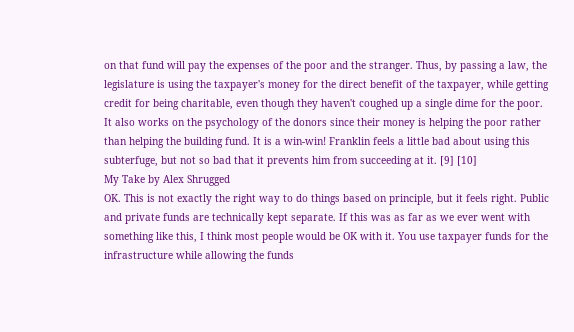on that fund will pay the expenses of the poor and the stranger. Thus, by passing a law, the legislature is using the taxpayer's money for the direct benefit of the taxpayer, while getting credit for being charitable, even though they haven't coughed up a single dime for the poor. It also works on the psychology of the donors since their money is helping the poor rather than helping the building fund. It is a win-win! Franklin feels a little bad about using this subterfuge, but not so bad that it prevents him from succeeding at it. [9] [10]
My Take by Alex Shrugged
OK. This is not exactly the right way to do things based on principle, but it feels right. Public and private funds are technically kept separate. If this was as far as we ever went with something like this, I think most people would be OK with it. You use taxpayer funds for the infrastructure while allowing the funds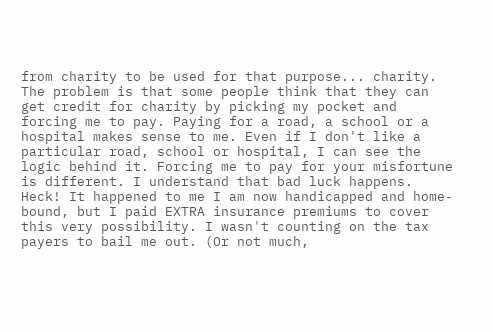from charity to be used for that purpose... charity. The problem is that some people think that they can get credit for charity by picking my pocket and forcing me to pay. Paying for a road, a school or a hospital makes sense to me. Even if I don't like a particular road, school or hospital, I can see the logic behind it. Forcing me to pay for your misfortune is different. I understand that bad luck happens. Heck! It happened to me I am now handicapped and home-bound, but I paid EXTRA insurance premiums to cover this very possibility. I wasn't counting on the tax payers to bail me out. (Or not much,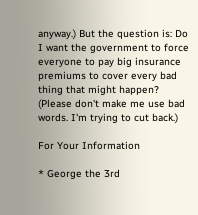anyway.) But the question is: Do I want the government to force everyone to pay big insurance premiums to cover every bad thing that might happen? (Please don't make me use bad words. I'm trying to cut back.)

For Your Information

* George the 3rd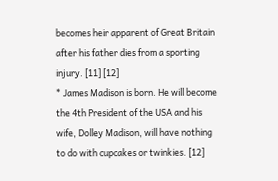becomes heir apparent of Great Britain after his father dies from a sporting injury. [11] [12]
* James Madison is born. He will become the 4th President of the USA and his wife, Dolley Madison, will have nothing to do with cupcakes or twinkies. [12]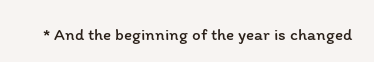* And the beginning of the year is changed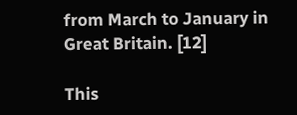from March to January in Great Britain. [12]

This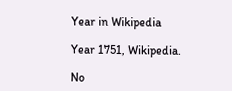Year in Wikipedia

Year 1751, Wikipedia.

No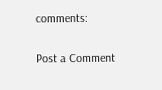comments:

Post a Comment